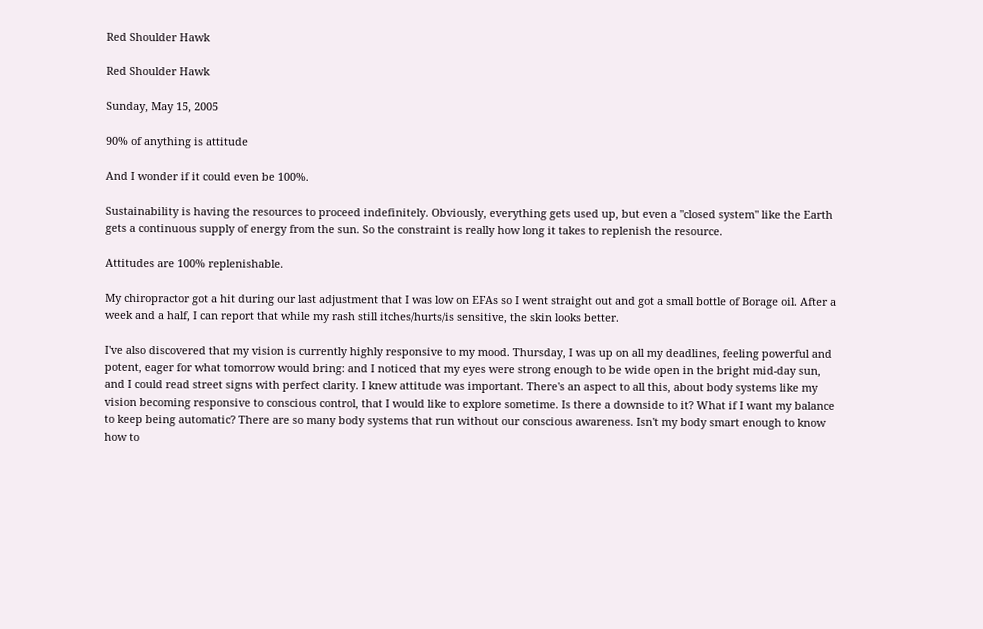Red Shoulder Hawk

Red Shoulder Hawk

Sunday, May 15, 2005

90% of anything is attitude

And I wonder if it could even be 100%.

Sustainability is having the resources to proceed indefinitely. Obviously, everything gets used up, but even a "closed system" like the Earth gets a continuous supply of energy from the sun. So the constraint is really how long it takes to replenish the resource.

Attitudes are 100% replenishable.

My chiropractor got a hit during our last adjustment that I was low on EFAs so I went straight out and got a small bottle of Borage oil. After a week and a half, I can report that while my rash still itches/hurts/is sensitive, the skin looks better.

I've also discovered that my vision is currently highly responsive to my mood. Thursday, I was up on all my deadlines, feeling powerful and potent, eager for what tomorrow would bring: and I noticed that my eyes were strong enough to be wide open in the bright mid-day sun, and I could read street signs with perfect clarity. I knew attitude was important. There's an aspect to all this, about body systems like my vision becoming responsive to conscious control, that I would like to explore sometime. Is there a downside to it? What if I want my balance to keep being automatic? There are so many body systems that run without our conscious awareness. Isn't my body smart enough to know how to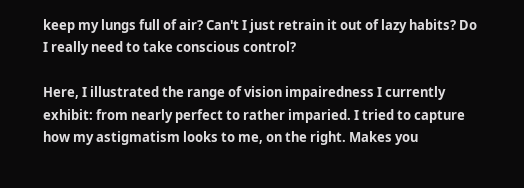keep my lungs full of air? Can't I just retrain it out of lazy habits? Do I really need to take conscious control?

Here, I illustrated the range of vision impairedness I currently exhibit: from nearly perfect to rather imparied. I tried to capture how my astigmatism looks to me, on the right. Makes you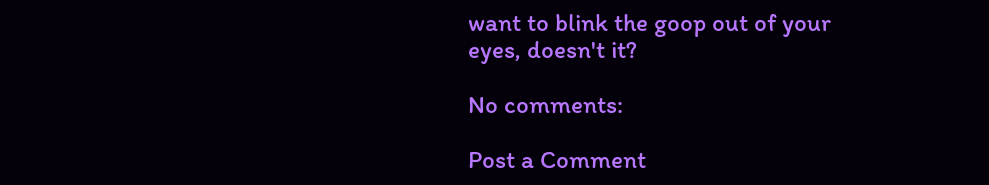want to blink the goop out of your eyes, doesn't it?

No comments:

Post a Comment